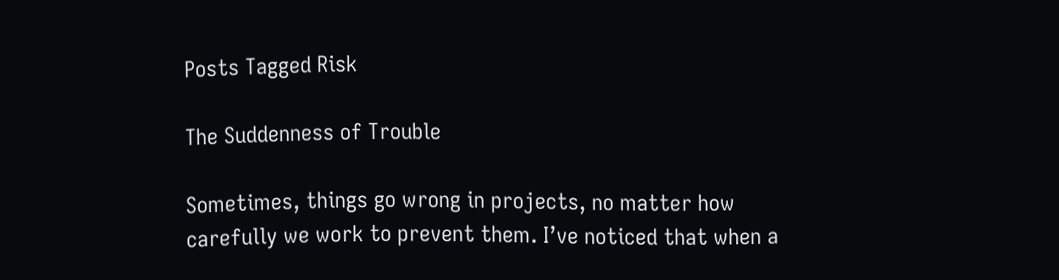Posts Tagged Risk

The Suddenness of Trouble

Sometimes, things go wrong in projects, no matter how carefully we work to prevent them. I’ve noticed that when a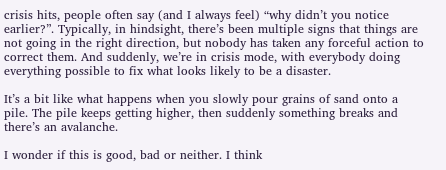crisis hits, people often say (and I always feel) “why didn’t you notice earlier?”. Typically, in hindsight, there’s been multiple signs that things are not going in the right direction, but nobody has taken any forceful action to correct them. And suddenly, we’re in crisis mode, with everybody doing everything possible to fix what looks likely to be a disaster.

It’s a bit like what happens when you slowly pour grains of sand onto a pile. The pile keeps getting higher, then suddenly something breaks and there’s an avalanche.

I wonder if this is good, bad or neither. I think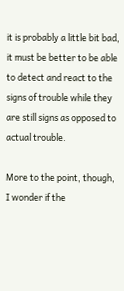it is probably a little bit bad, it must be better to be able to detect and react to the signs of trouble while they are still signs as opposed to actual trouble.

More to the point, though, I wonder if the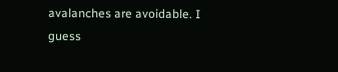avalanches are avoidable. I guess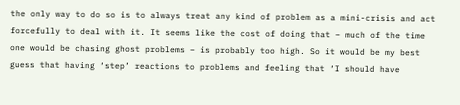the only way to do so is to always treat any kind of problem as a mini-crisis and act forcefully to deal with it. It seems like the cost of doing that – much of the time one would be chasing ghost problems – is probably too high. So it would be my best guess that having ‘step’ reactions to problems and feeling that ‘I should have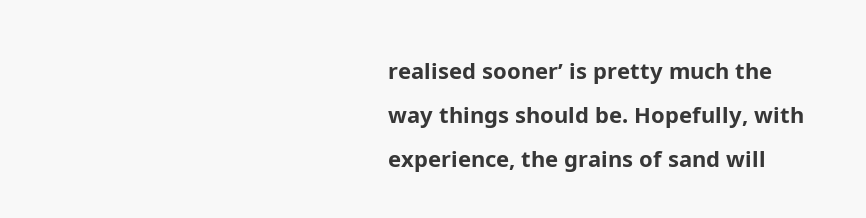realised sooner’ is pretty much the way things should be. Hopefully, with experience, the grains of sand will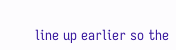line up earlier so the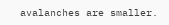avalanches are smaller.